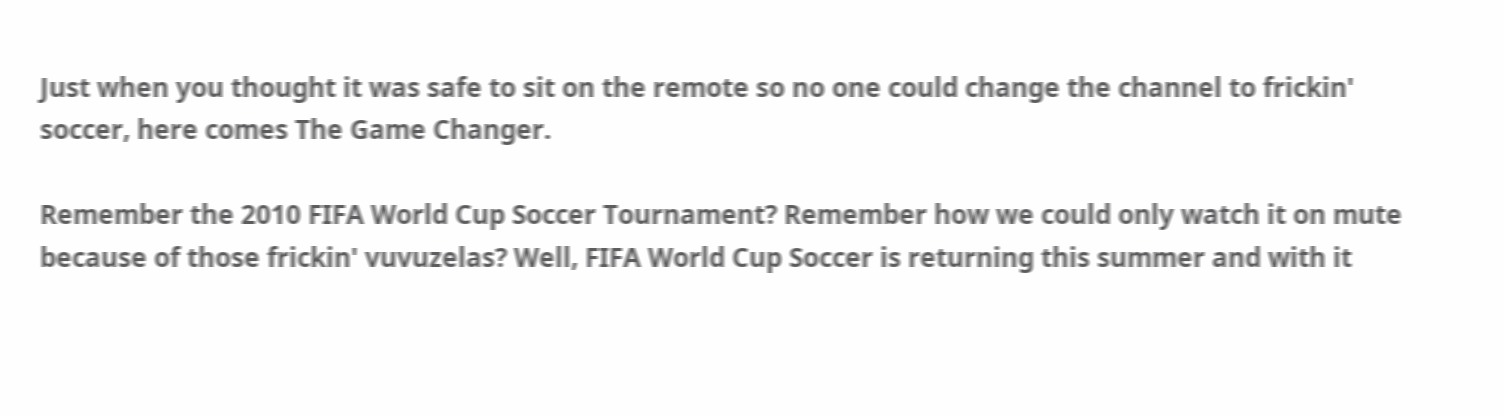Just when you thought it was safe to sit on the remote so no one could change the channel to frickin' soccer, here comes The Game Changer.

Remember the 2010 FIFA World Cup Soccer Tournament? Remember how we could only watch it on mute because of those frickin' vuvuzelas? Well, FIFA World Cup Soccer is returning this summer and with it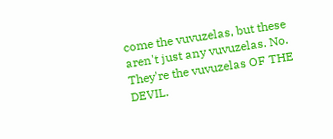come the vuvuzelas, but these aren't just any vuvuzelas. No. They're the vuvuzelas OF THE DEVIL.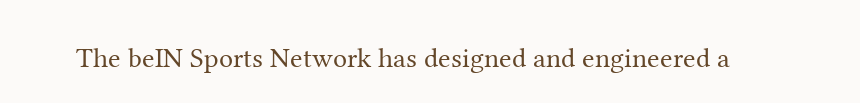The beIN Sports Network has designed and engineered a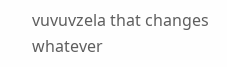vuvuvzela that changes whatever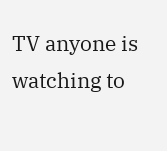TV anyone is watching to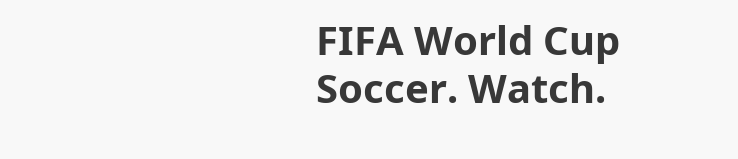FIFA World Cup Soccer. Watch.